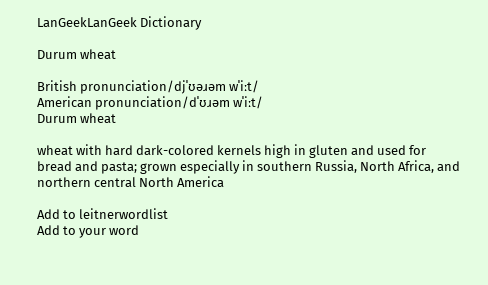LanGeekLanGeek Dictionary

Durum wheat

British pronunciation/djˈʊəɹəm wˈiːt/
American pronunciation/dˈʊɹəm wˈiːt/
Durum wheat

wheat with hard dark-colored kernels high in gluten and used for bread and pasta; grown especially in southern Russia, North Africa, and northern central North America

Add to leitnerwordlist
Add to your word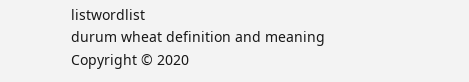listwordlist
durum wheat definition and meaning
Copyright © 2020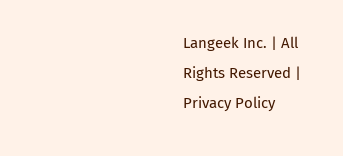Langeek Inc. | All Rights Reserved | Privacy Policy